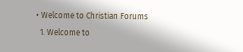• Welcome to Christian Forums
  1. Welcome to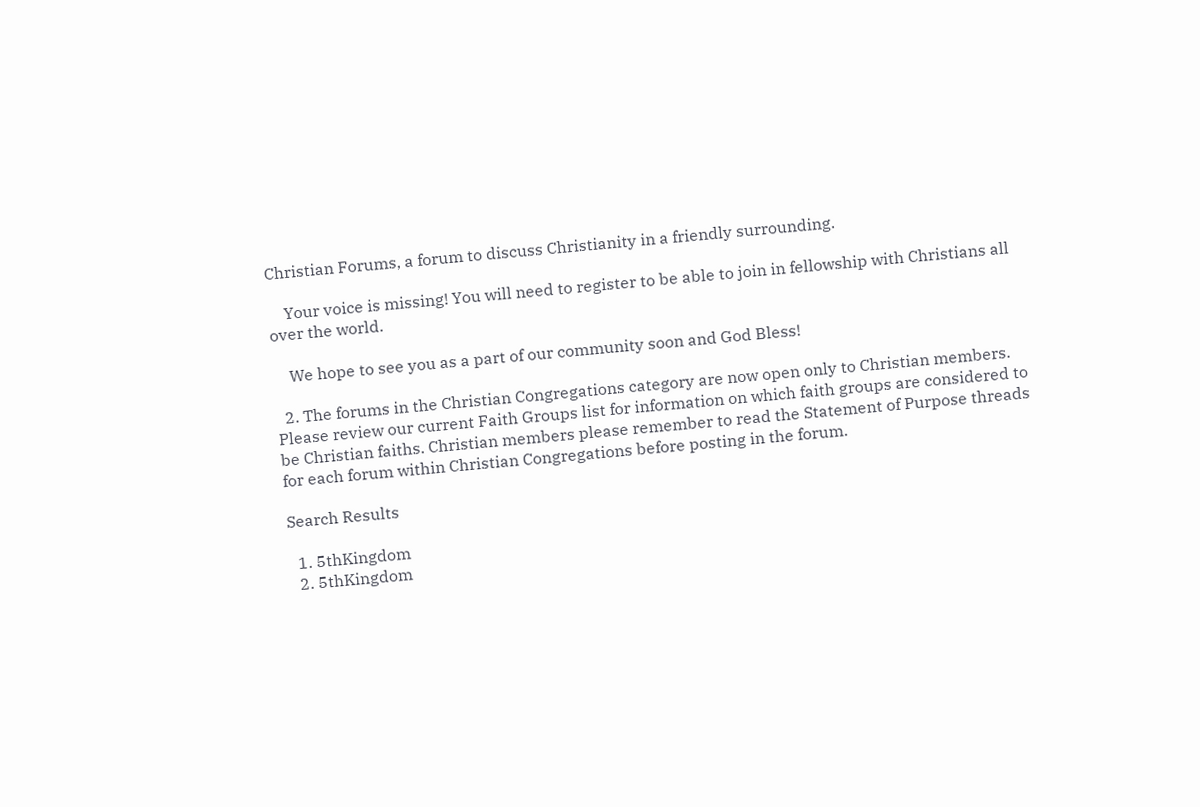Christian Forums, a forum to discuss Christianity in a friendly surrounding.

    Your voice is missing! You will need to register to be able to join in fellowship with Christians all over the world.

    We hope to see you as a part of our community soon and God Bless!

  2. The forums in the Christian Congregations category are now open only to Christian members. Please review our current Faith Groups list for information on which faith groups are considered to be Christian faiths. Christian members please remember to read the Statement of Purpose threads for each forum within Christian Congregations before posting in the forum.

Search Results

  1. 5thKingdom
  2. 5thKingdom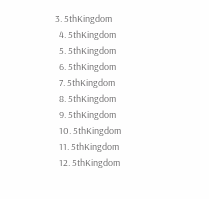3. 5thKingdom
  4. 5thKingdom
  5. 5thKingdom
  6. 5thKingdom
  7. 5thKingdom
  8. 5thKingdom
  9. 5thKingdom
  10. 5thKingdom
  11. 5thKingdom
  12. 5thKingdom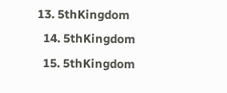13. 5thKingdom
  14. 5thKingdom
  15. 5thKingdom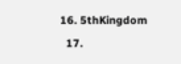16. 5thKingdom
  17.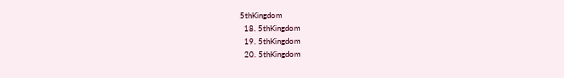5thKingdom
  18. 5thKingdom
  19. 5thKingdom
  20. 5thKingdom